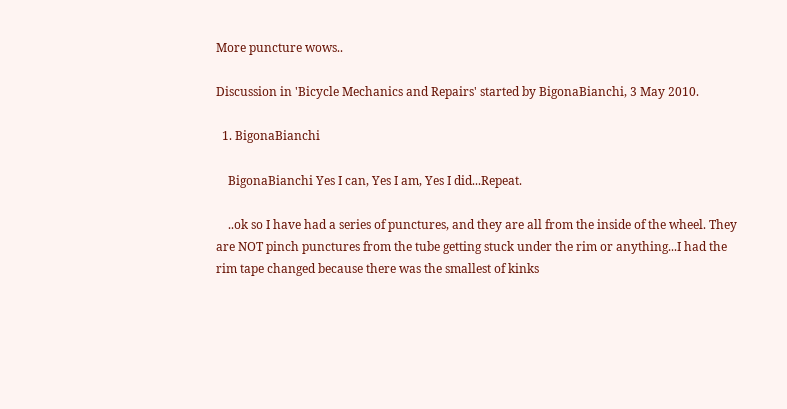More puncture wows..

Discussion in 'Bicycle Mechanics and Repairs' started by BigonaBianchi, 3 May 2010.

  1. BigonaBianchi

    BigonaBianchi Yes I can, Yes I am, Yes I did...Repeat.

    ..ok so I have had a series of punctures, and they are all from the inside of the wheel. They are NOT pinch punctures from the tube getting stuck under the rim or anything...I had the rim tape changed because there was the smallest of kinks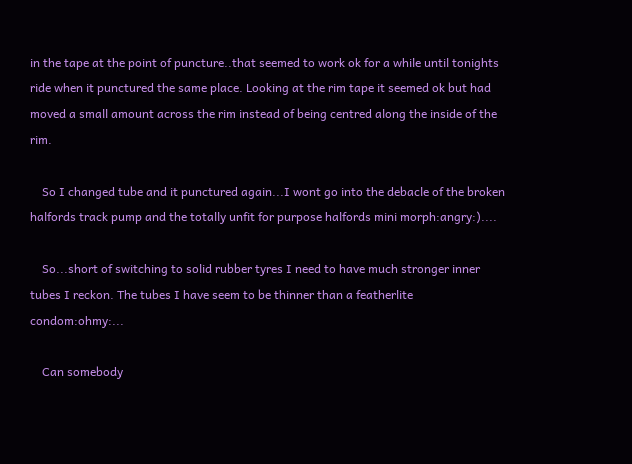in the tape at the point of puncture..that seemed to work ok for a while until tonights ride when it punctured the same place. Looking at the rim tape it seemed ok but had moved a small amount across the rim instead of being centred along the inside of the rim.

    So I changed tube and it punctured again...I wont go into the debacle of the broken halfords track pump and the totally unfit for purpose halfords mini morph:angry:)....

    So...short of switching to solid rubber tyres I need to have much stronger inner tubes I reckon. The tubes I have seem to be thinner than a featherlite condom:ohmy:...

    Can somebody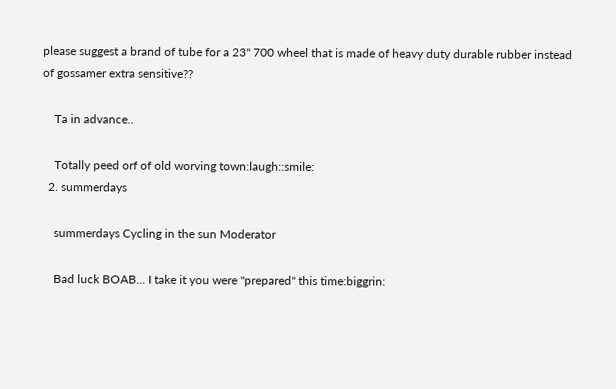please suggest a brand of tube for a 23" 700 wheel that is made of heavy duty durable rubber instead of gossamer extra sensitive??

    Ta in advance..

    Totally peed orf of old worving town:laugh::smile:
  2. summerdays

    summerdays Cycling in the sun Moderator

    Bad luck BOAB... I take it you were "prepared" this time:biggrin: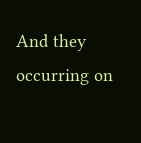And they occurring on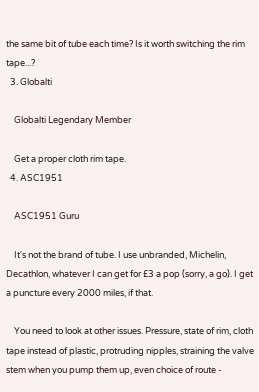the same bit of tube each time? Is it worth switching the rim tape...?
  3. Globalti

    Globalti Legendary Member

    Get a proper cloth rim tape.
  4. ASC1951

    ASC1951 Guru

    It's not the brand of tube. I use unbranded, Michelin, Decathlon, whatever I can get for £3 a pop (sorry, a go). I get a puncture every 2000 miles, if that.

    You need to look at other issues. Pressure, state of rim, cloth tape instead of plastic, protruding nipples, straining the valve stem when you pump them up, even choice of route -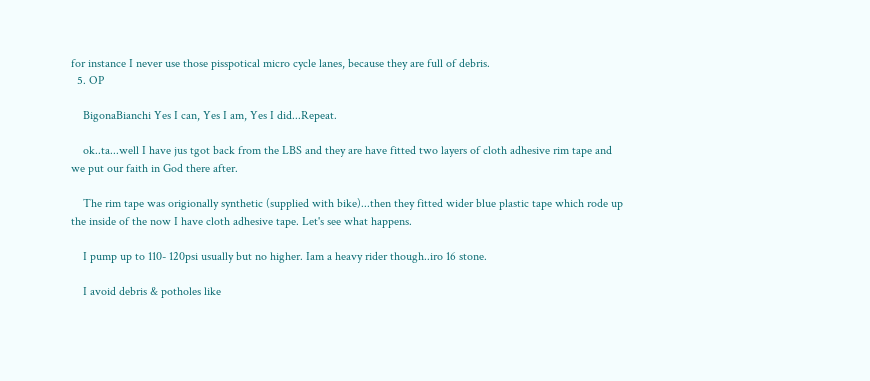for instance I never use those pisspotical micro cycle lanes, because they are full of debris.
  5. OP

    BigonaBianchi Yes I can, Yes I am, Yes I did...Repeat.

    ok..ta...well I have jus tgot back from the LBS and they are have fitted two layers of cloth adhesive rim tape and we put our faith in God there after.

    The rim tape was origionally synthetic (supplied with bike)...then they fitted wider blue plastic tape which rode up the inside of the now I have cloth adhesive tape. Let's see what happens.

    I pump up to 110- 120psi usually but no higher. Iam a heavy rider though..iro 16 stone.

    I avoid debris & potholes like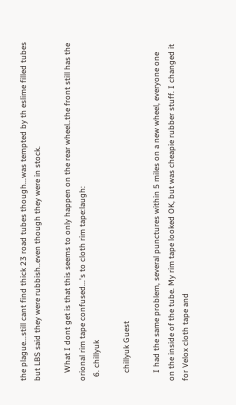the plague...still cant find thick 23 road tubes though...was tempted by th eslime filled tubes but LBS said they were rubbish..even though they were in stock.

    What I dont get is that this seems to only happen on the rear wheel..the front still has the orional rim tape confused...'s to cloth rim tape:laugh:
  6. chillyuk

    chillyuk Guest

    I had the same problem, several punctures within 5 miles on a new wheel, everyone one on the inside of the tube. My rim tape looked OK, but was cheapie rubber stuff. I changed it for Velox cloth tape and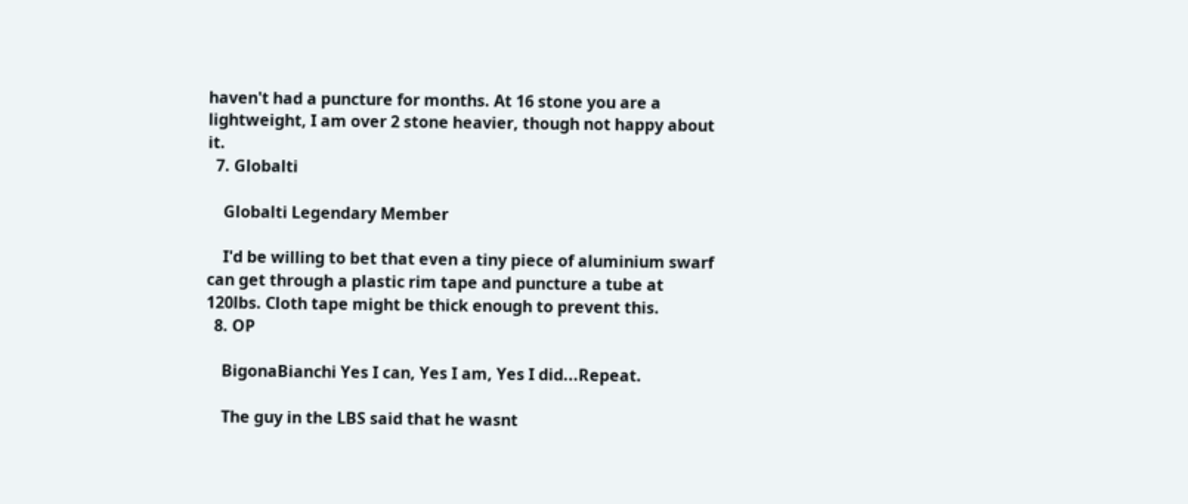haven't had a puncture for months. At 16 stone you are a lightweight, I am over 2 stone heavier, though not happy about it.
  7. Globalti

    Globalti Legendary Member

    I'd be willing to bet that even a tiny piece of aluminium swarf can get through a plastic rim tape and puncture a tube at 120lbs. Cloth tape might be thick enough to prevent this.
  8. OP

    BigonaBianchi Yes I can, Yes I am, Yes I did...Repeat.

    The guy in the LBS said that he wasnt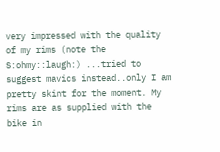very impressed with the quality of my rims (note the S:ohmy::laugh:) ...tried to suggest mavics instead..only I am pretty skint for the moment. My rims are as supplied with the bike in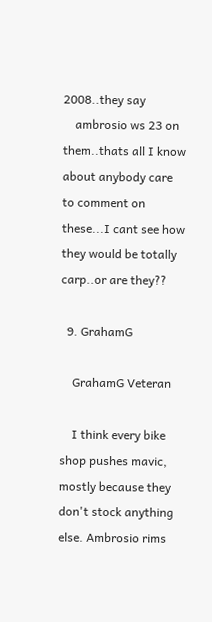2008..they say
    ambrosio ws 23 on them..thats all I know about anybody care to comment on these...I cant see how they would be totally carp..or are they??

  9. GrahamG

    GrahamG Veteran

    I think every bike shop pushes mavic, mostly because they don't stock anything else. Ambrosio rims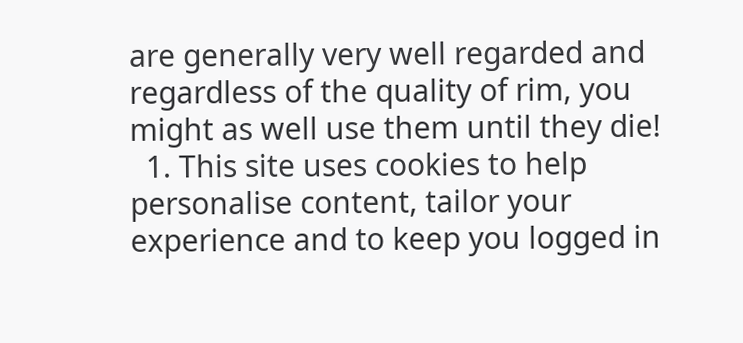are generally very well regarded and regardless of the quality of rim, you might as well use them until they die!
  1. This site uses cookies to help personalise content, tailor your experience and to keep you logged in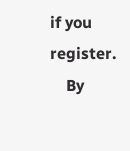if you register.
    By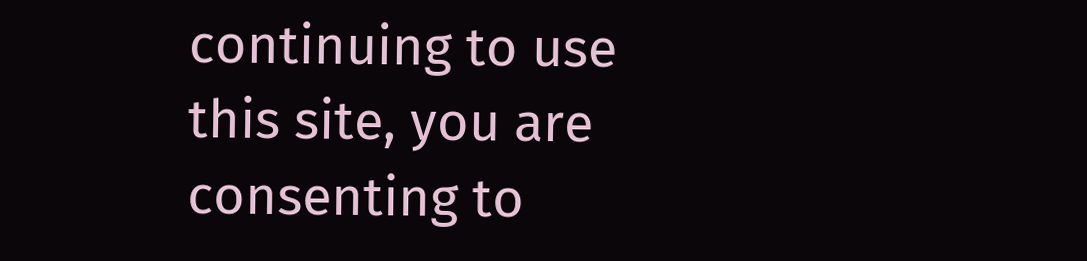continuing to use this site, you are consenting to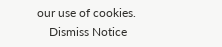our use of cookies.
    Dismiss Notice